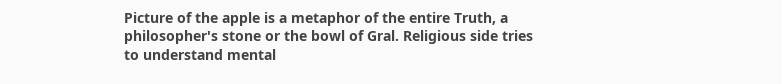Picture of the apple is a metaphor of the entire Truth, a philosopher's stone or the bowl of Gral. Religious side tries to understand mental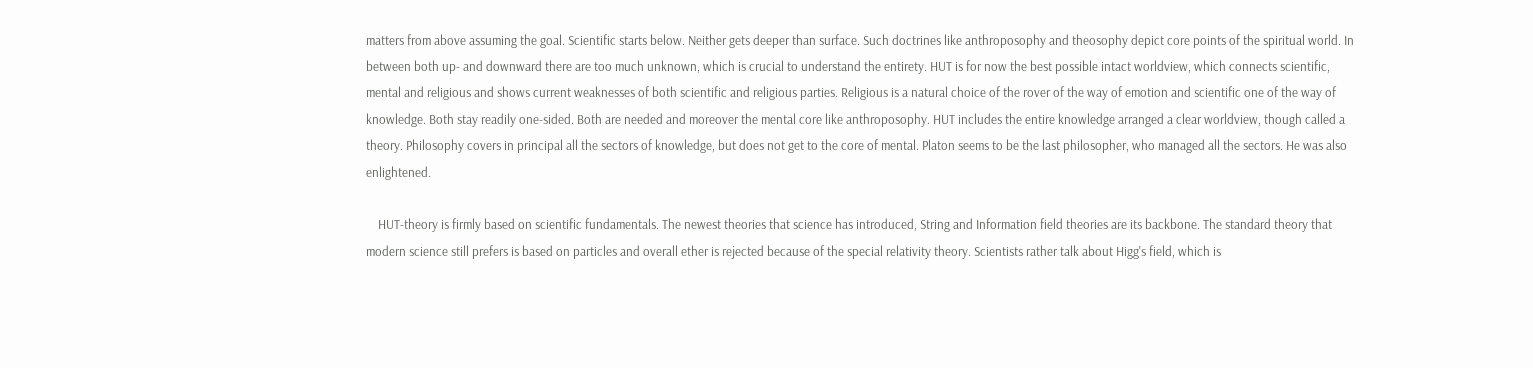matters from above assuming the goal. Scientific starts below. Neither gets deeper than surface. Such doctrines like anthroposophy and theosophy depict core points of the spiritual world. In between both up- and downward there are too much unknown, which is crucial to understand the entirety. HUT is for now the best possible intact worldview, which connects scientific, mental and religious and shows current weaknesses of both scientific and religious parties. Religious is a natural choice of the rover of the way of emotion and scientific one of the way of knowledge. Both stay readily one-sided. Both are needed and moreover the mental core like anthroposophy. HUT includes the entire knowledge arranged a clear worldview, though called a theory. Philosophy covers in principal all the sectors of knowledge, but does not get to the core of mental. Platon seems to be the last philosopher, who managed all the sectors. He was also enlightened.

    HUT-theory is firmly based on scientific fundamentals. The newest theories that science has introduced, String and Information field theories are its backbone. The standard theory that modern science still prefers is based on particles and overall ether is rejected because of the special relativity theory. Scientists rather talk about Higg's field, which is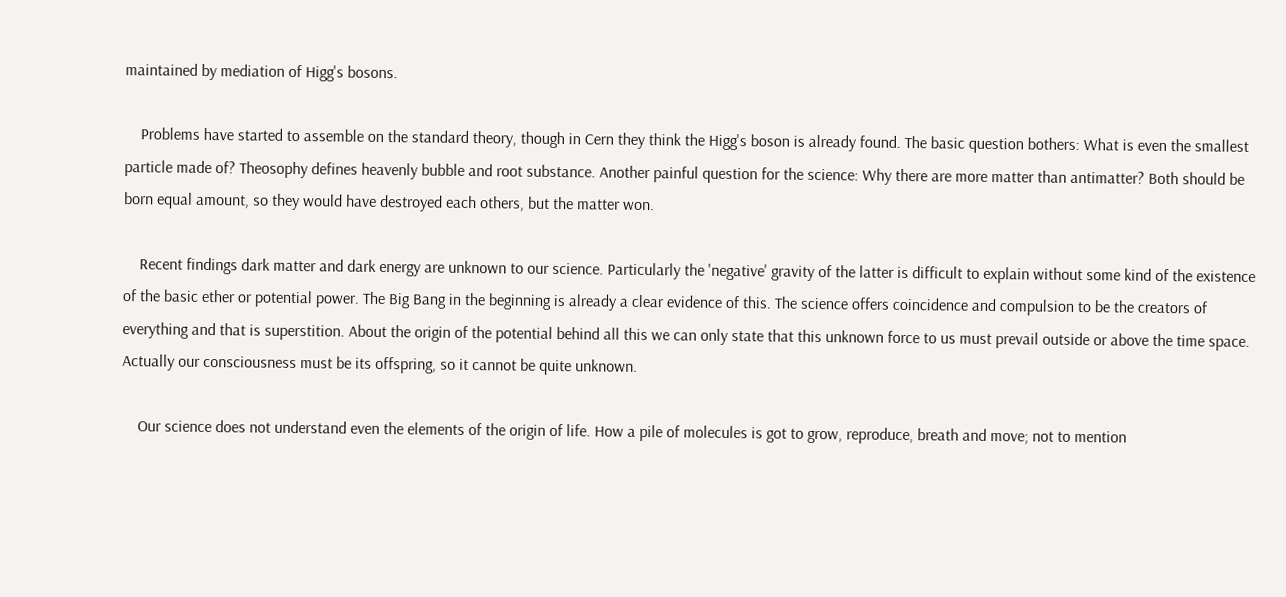maintained by mediation of Higg's bosons.

    Problems have started to assemble on the standard theory, though in Cern they think the Higg's boson is already found. The basic question bothers: What is even the smallest particle made of? Theosophy defines heavenly bubble and root substance. Another painful question for the science: Why there are more matter than antimatter? Both should be born equal amount, so they would have destroyed each others, but the matter won.

    Recent findings dark matter and dark energy are unknown to our science. Particularly the 'negative' gravity of the latter is difficult to explain without some kind of the existence of the basic ether or potential power. The Big Bang in the beginning is already a clear evidence of this. The science offers coincidence and compulsion to be the creators of everything and that is superstition. About the origin of the potential behind all this we can only state that this unknown force to us must prevail outside or above the time space. Actually our consciousness must be its offspring, so it cannot be quite unknown.

    Our science does not understand even the elements of the origin of life. How a pile of molecules is got to grow, reproduce, breath and move; not to mention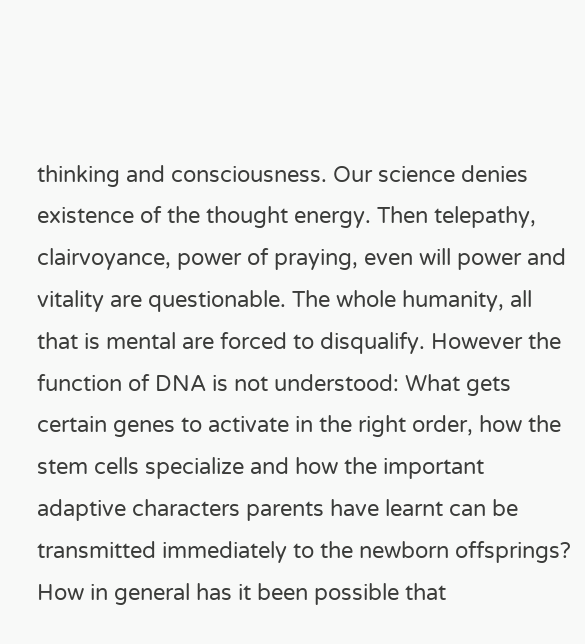thinking and consciousness. Our science denies existence of the thought energy. Then telepathy, clairvoyance, power of praying, even will power and vitality are questionable. The whole humanity, all that is mental are forced to disqualify. However the function of DNA is not understood: What gets certain genes to activate in the right order, how the stem cells specialize and how the important adaptive characters parents have learnt can be transmitted immediately to the newborn offsprings? How in general has it been possible that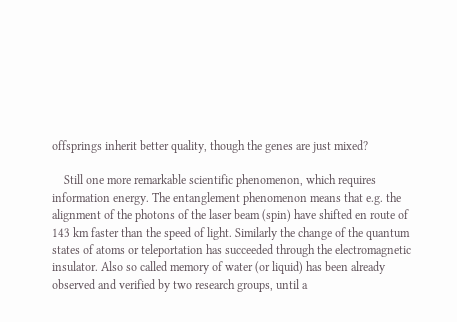offsprings inherit better quality, though the genes are just mixed?

    Still one more remarkable scientific phenomenon, which requires information energy. The entanglement phenomenon means that e.g. the alignment of the photons of the laser beam (spin) have shifted en route of 143 km faster than the speed of light. Similarly the change of the quantum states of atoms or teleportation has succeeded through the electromagnetic insulator. Also so called memory of water (or liquid) has been already observed and verified by two research groups, until a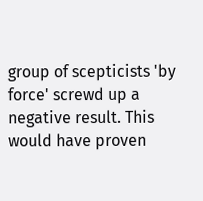group of scepticists 'by force' screwd up a negative result. This would have proven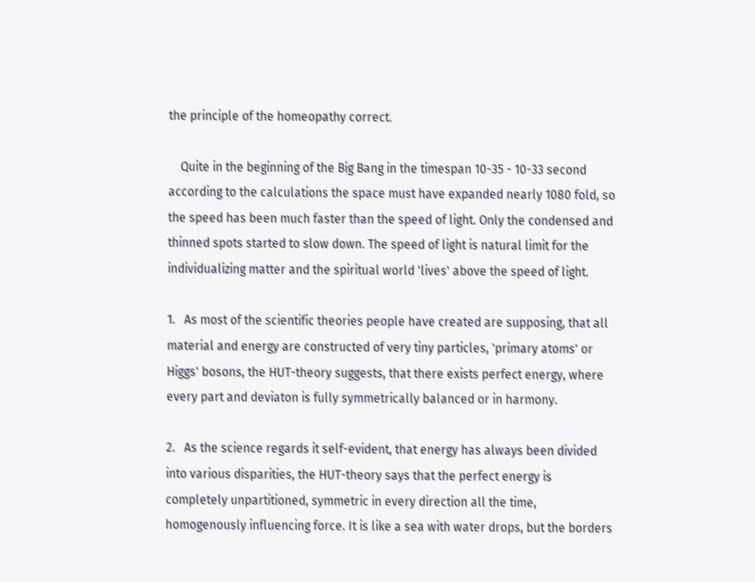the principle of the homeopathy correct.

    Quite in the beginning of the Big Bang in the timespan 10-35 - 10-33 second according to the calculations the space must have expanded nearly 1080 fold, so the speed has been much faster than the speed of light. Only the condensed and thinned spots started to slow down. The speed of light is natural limit for the individualizing matter and the spiritual world 'lives' above the speed of light.

1.   As most of the scientific theories people have created are supposing, that all material and energy are constructed of very tiny particles, 'primary atoms' or Higgs' bosons, the HUT-theory suggests, that there exists perfect energy, where every part and deviaton is fully symmetrically balanced or in harmony.

2.   As the science regards it self-evident, that energy has always been divided into various disparities, the HUT-theory says that the perfect energy is completely unpartitioned, symmetric in every direction all the time, homogenously influencing force. It is like a sea with water drops, but the borders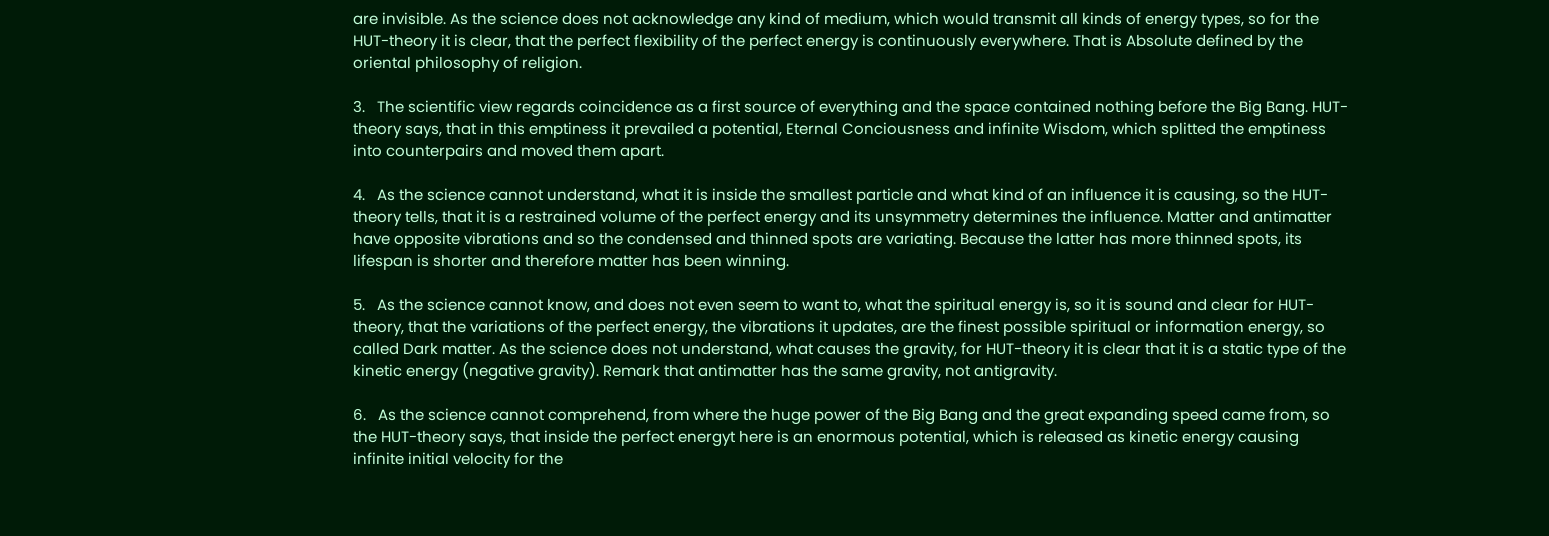are invisible. As the science does not acknowledge any kind of medium, which would transmit all kinds of energy types, so for the HUT-theory it is clear, that the perfect flexibility of the perfect energy is continuously everywhere. That is Absolute defined by the oriental philosophy of religion.

3.   The scientific view regards coincidence as a first source of everything and the space contained nothing before the Big Bang. HUT-theory says, that in this emptiness it prevailed a potential, Eternal Conciousness and infinite Wisdom, which splitted the emptiness into counterpairs and moved them apart.

4.   As the science cannot understand, what it is inside the smallest particle and what kind of an influence it is causing, so the HUT-theory tells, that it is a restrained volume of the perfect energy and its unsymmetry determines the influence. Matter and antimatter have opposite vibrations and so the condensed and thinned spots are variating. Because the latter has more thinned spots, its lifespan is shorter and therefore matter has been winning.

5.   As the science cannot know, and does not even seem to want to, what the spiritual energy is, so it is sound and clear for HUT-theory, that the variations of the perfect energy, the vibrations it updates, are the finest possible spiritual or information energy, so called Dark matter. As the science does not understand, what causes the gravity, for HUT-theory it is clear that it is a static type of the kinetic energy (negative gravity). Remark that antimatter has the same gravity, not antigravity.

6.   As the science cannot comprehend, from where the huge power of the Big Bang and the great expanding speed came from, so the HUT-theory says, that inside the perfect energyt here is an enormous potential, which is released as kinetic energy causing infinite initial velocity for the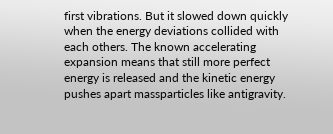first vibrations. But it slowed down quickly when the energy deviations collided with each others. The known accelerating expansion means that still more perfect energy is released and the kinetic energy pushes apart massparticles like antigravity.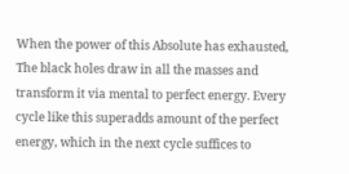When the power of this Absolute has exhausted, The black holes draw in all the masses and transform it via mental to perfect energy. Every cycle like this superadds amount of the perfect energy, which in the next cycle suffices to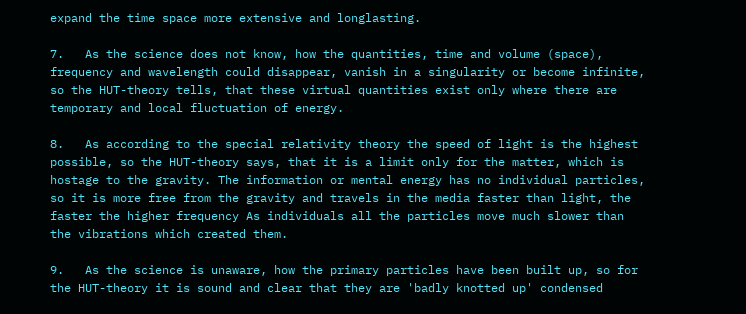expand the time space more extensive and longlasting.

7.   As the science does not know, how the quantities, time and volume (space), frequency and wavelength could disappear, vanish in a singularity or become infinite, so the HUT-theory tells, that these virtual quantities exist only where there are temporary and local fluctuation of energy.

8.   As according to the special relativity theory the speed of light is the highest possible, so the HUT-theory says, that it is a limit only for the matter, which is hostage to the gravity. The information or mental energy has no individual particles, so it is more free from the gravity and travels in the media faster than light, the faster the higher frequency As individuals all the particles move much slower than the vibrations which created them.

9.   As the science is unaware, how the primary particles have been built up, so for the HUT-theory it is sound and clear that they are 'badly knotted up' condensed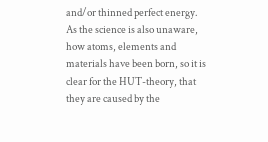and/or thinned perfect energy. As the science is also unaware, how atoms, elements and materials have been born, so it is clear for the HUT-theory, that they are caused by the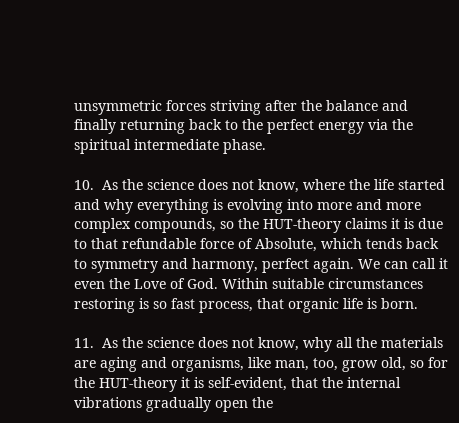unsymmetric forces striving after the balance and finally returning back to the perfect energy via the spiritual intermediate phase.

10.  As the science does not know, where the life started and why everything is evolving into more and more complex compounds, so the HUT-theory claims it is due to that refundable force of Absolute, which tends back to symmetry and harmony, perfect again. We can call it even the Love of God. Within suitable circumstances restoring is so fast process, that organic life is born.

11.  As the science does not know, why all the materials are aging and organisms, like man, too, grow old, so for the HUT-theory it is self-evident, that the internal vibrations gradually open the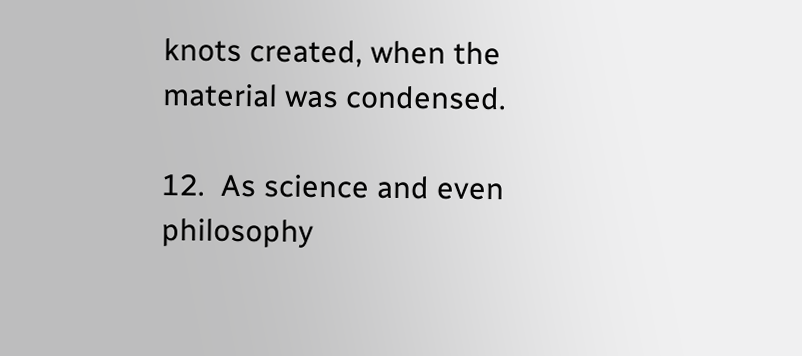knots created, when the material was condensed.

12.  As science and even philosophy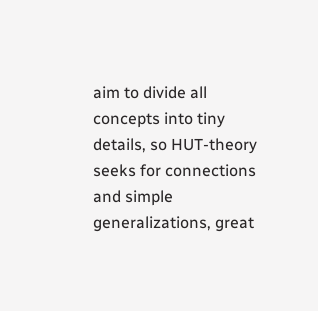aim to divide all concepts into tiny details, so HUT-theory seeks for connections and simple generalizations, great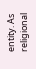entity. As religional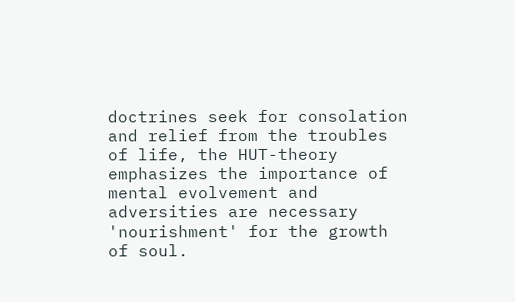doctrines seek for consolation and relief from the troubles of life, the HUT-theory emphasizes the importance of mental evolvement and adversities are necessary 'nourishment' for the growth of soul.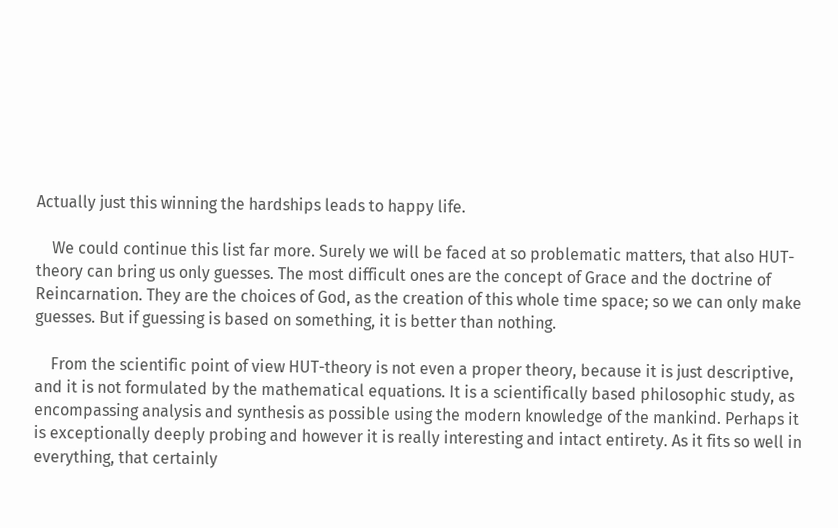Actually just this winning the hardships leads to happy life.

    We could continue this list far more. Surely we will be faced at so problematic matters, that also HUT-theory can bring us only guesses. The most difficult ones are the concept of Grace and the doctrine of Reincarnation. They are the choices of God, as the creation of this whole time space; so we can only make guesses. But if guessing is based on something, it is better than nothing.

    From the scientific point of view HUT-theory is not even a proper theory, because it is just descriptive, and it is not formulated by the mathematical equations. It is a scientifically based philosophic study, as encompassing analysis and synthesis as possible using the modern knowledge of the mankind. Perhaps it is exceptionally deeply probing and however it is really interesting and intact entirety. As it fits so well in everything, that certainly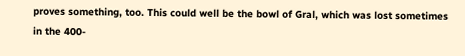proves something, too. This could well be the bowl of Gral, which was lost sometimes in the 400-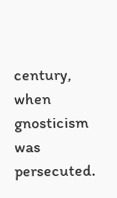century, when gnosticism was persecuted.